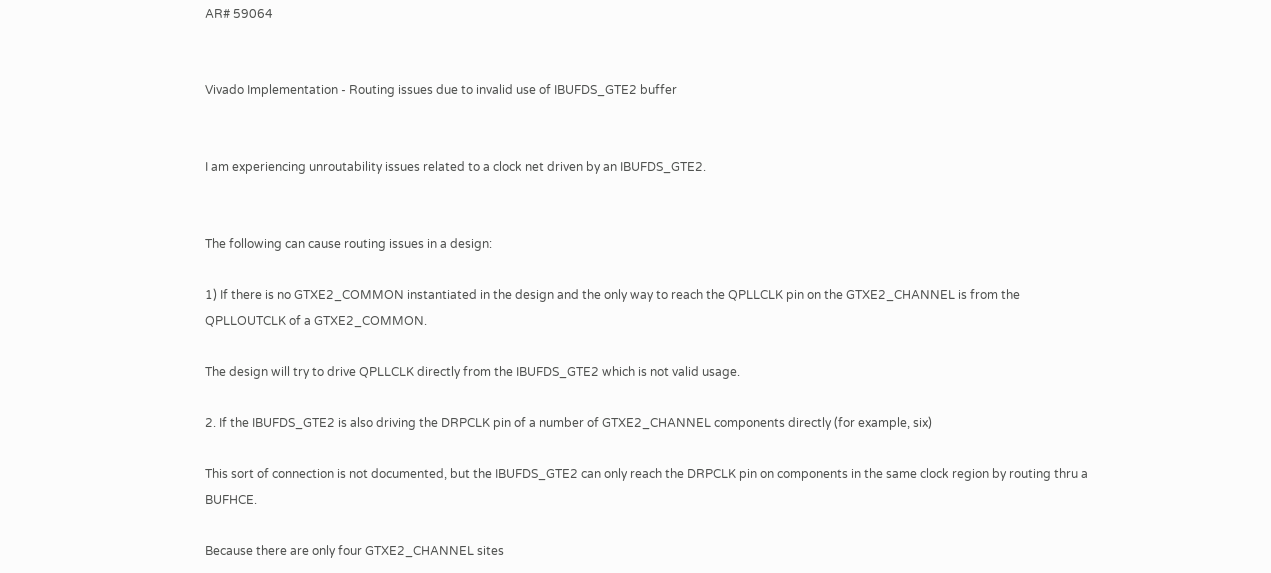AR# 59064


Vivado Implementation - Routing issues due to invalid use of IBUFDS_GTE2 buffer


I am experiencing unroutability issues related to a clock net driven by an IBUFDS_GTE2.


The following can cause routing issues in a design:

1) If there is no GTXE2_COMMON instantiated in the design and the only way to reach the QPLLCLK pin on the GTXE2_CHANNEL is from the QPLLOUTCLK of a GTXE2_COMMON.

The design will try to drive QPLLCLK directly from the IBUFDS_GTE2 which is not valid usage.

2. If the IBUFDS_GTE2 is also driving the DRPCLK pin of a number of GTXE2_CHANNEL components directly (for example, six)

This sort of connection is not documented, but the IBUFDS_GTE2 can only reach the DRPCLK pin on components in the same clock region by routing thru a BUFHCE.

Because there are only four GTXE2_CHANNEL sites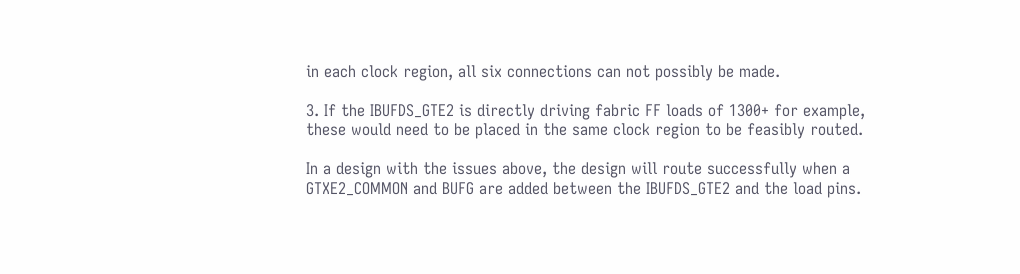in each clock region, all six connections can not possibly be made.

3. If the IBUFDS_GTE2 is directly driving fabric FF loads of 1300+ for example, these would need to be placed in the same clock region to be feasibly routed.

In a design with the issues above, the design will route successfully when a GTXE2_COMMON and BUFG are added between the IBUFDS_GTE2 and the load pins.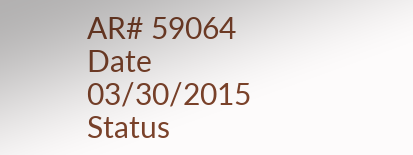AR# 59064
Date 03/30/2015
Status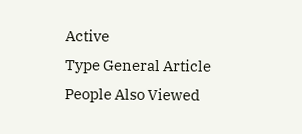Active
Type General Article
People Also Viewed